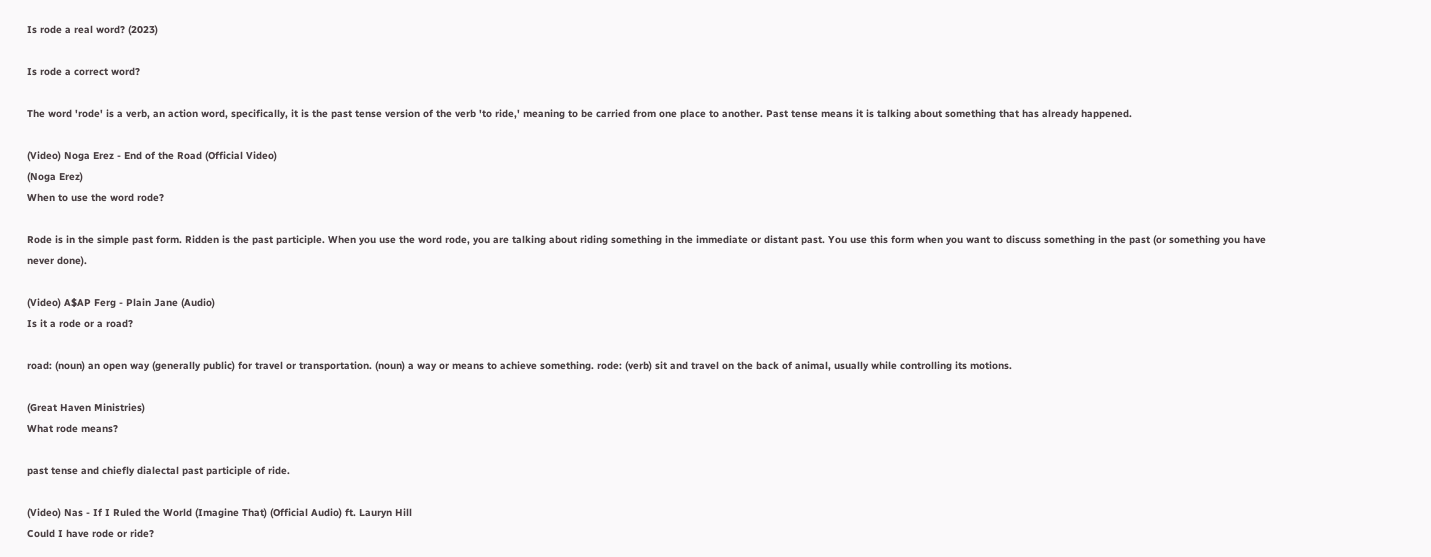Is rode a real word? (2023)

Is rode a correct word?

The word 'rode' is a verb, an action word, specifically, it is the past tense version of the verb 'to ride,' meaning to be carried from one place to another. Past tense means it is talking about something that has already happened.

(Video) Noga Erez - End of the Road (Official Video)
(Noga Erez)
When to use the word rode?

Rode is in the simple past form. Ridden is the past participle. When you use the word rode, you are talking about riding something in the immediate or distant past. You use this form when you want to discuss something in the past (or something you have never done).

(Video) A$AP Ferg - Plain Jane (Audio)
Is it a rode or a road?

road: (noun) an open way (generally public) for travel or transportation. (noun) a way or means to achieve something. rode: (verb) sit and travel on the back of animal, usually while controlling its motions.

(Great Haven Ministries)
What rode means?

past tense and chiefly dialectal past participle of ride.

(Video) Nas - If I Ruled the World (Imagine That) (Official Audio) ft. Lauryn Hill
Could I have rode or ride?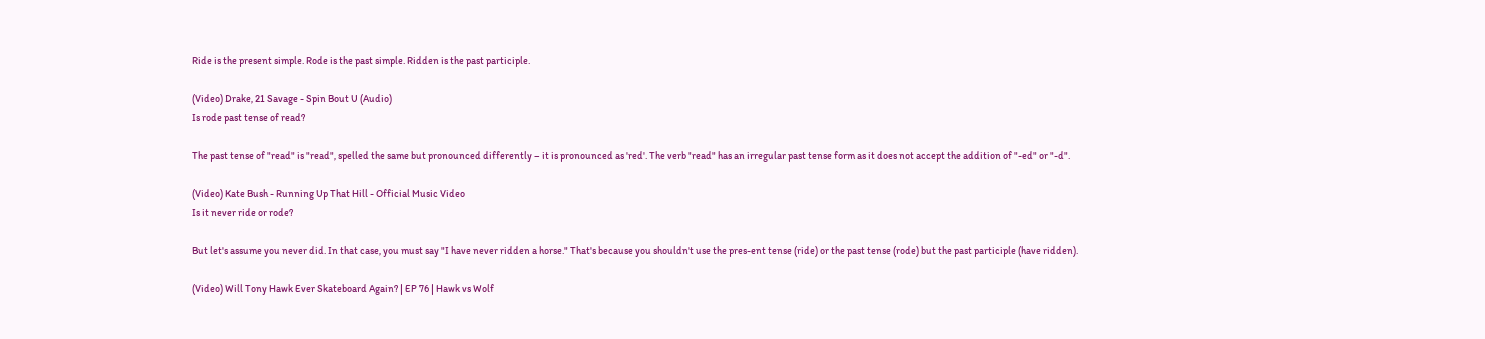Ride is the present simple. Rode is the past simple. Ridden is the past participle.

(Video) Drake, 21 Savage - Spin Bout U (Audio)
Is rode past tense of read?

The past tense of "read" is "read", spelled the same but pronounced differently – it is pronounced as 'red'. The verb "read" has an irregular past tense form as it does not accept the addition of "-ed" or "-d".

(Video) Kate Bush - Running Up That Hill - Official Music Video
Is it never ride or rode?

But let's assume you never did. In that case, you must say "I have never ridden a horse." That's because you shouldn't use the pres-ent tense (ride) or the past tense (rode) but the past participle (have ridden).

(Video) Will Tony Hawk Ever Skateboard Again? | EP 76 | Hawk vs Wolf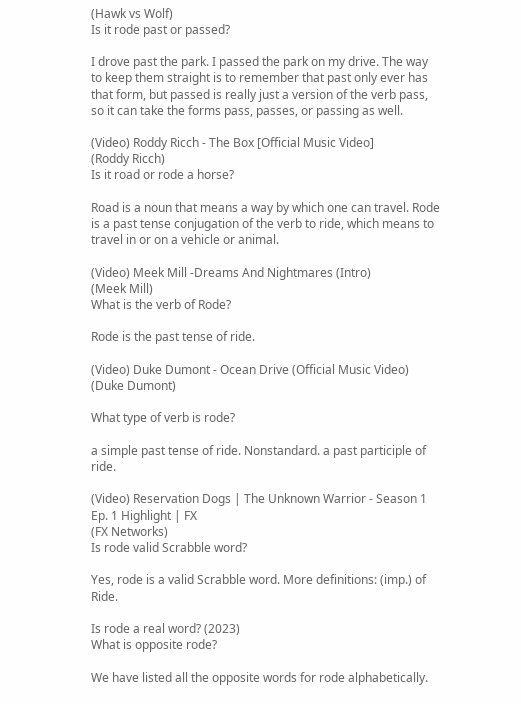(Hawk vs Wolf)
Is it rode past or passed?

I drove past the park. I passed the park on my drive. The way to keep them straight is to remember that past only ever has that form, but passed is really just a version of the verb pass, so it can take the forms pass, passes, or passing as well.

(Video) Roddy Ricch - The Box [Official Music Video]
(Roddy Ricch)
Is it road or rode a horse?

Road is a noun that means a way by which one can travel. Rode is a past tense conjugation of the verb to ride, which means to travel in or on a vehicle or animal.

(Video) Meek Mill -Dreams And Nightmares (Intro)
(Meek Mill)
What is the verb of Rode?

Rode is the past tense of ride.

(Video) Duke Dumont - Ocean Drive (Official Music Video)
(Duke Dumont)

What type of verb is rode?

a simple past tense of ride. Nonstandard. a past participle of ride.

(Video) Reservation Dogs | The Unknown Warrior - Season 1 Ep. 1 Highlight | FX
(FX Networks)
Is rode valid Scrabble word?

Yes, rode is a valid Scrabble word. More definitions: (imp.) of Ride.

Is rode a real word? (2023)
What is opposite rode?

We have listed all the opposite words for rode alphabetically.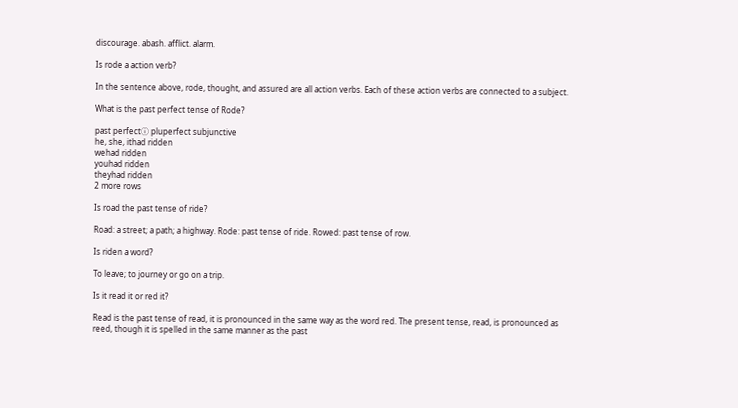discourage. abash. afflict. alarm.

Is rode a action verb?

In the sentence above, rode, thought, and assured are all action verbs. Each of these action verbs are connected to a subject.

What is the past perfect tense of Rode?

past perfectⓘ pluperfect subjunctive
he, she, ithad ridden
wehad ridden
youhad ridden
theyhad ridden
2 more rows

Is road the past tense of ride?

Road: a street; a path; a highway. Rode: past tense of ride. Rowed: past tense of row.

Is riden a word?

To leave; to journey or go on a trip.

Is it read it or red it?

Read is the past tense of read, it is pronounced in the same way as the word red. The present tense, read, is pronounced as reed, though it is spelled in the same manner as the past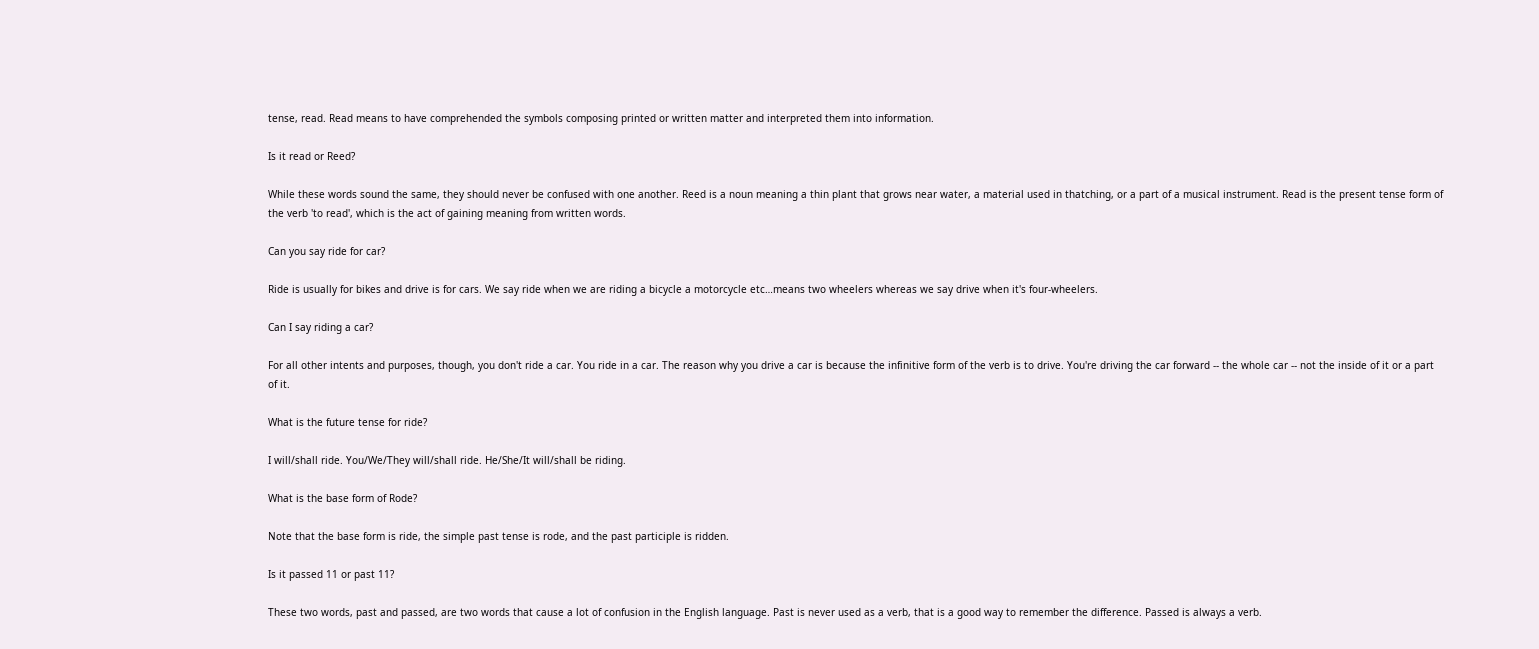tense, read. Read means to have comprehended the symbols composing printed or written matter and interpreted them into information.

Is it read or Reed?

While these words sound the same, they should never be confused with one another. Reed is a noun meaning a thin plant that grows near water, a material used in thatching, or a part of a musical instrument. Read is the present tense form of the verb 'to read', which is the act of gaining meaning from written words.

Can you say ride for car?

Ride is usually for bikes and drive is for cars. We say ride when we are riding a bicycle a motorcycle etc…means two wheelers whereas we say drive when it's four-wheelers.

Can I say riding a car?

For all other intents and purposes, though, you don't ride a car. You ride in a car. The reason why you drive a car is because the infinitive form of the verb is to drive. You're driving the car forward -- the whole car -- not the inside of it or a part of it.

What is the future tense for ride?

I will/shall ride. You/We/They will/shall ride. He/She/It will/shall be riding.

What is the base form of Rode?

Note that the base form is ride, the simple past tense is rode, and the past participle is ridden.

Is it passed 11 or past 11?

These two words, past and passed, are two words that cause a lot of confusion in the English language. Past is never used as a verb, that is a good way to remember the difference. Passed is always a verb.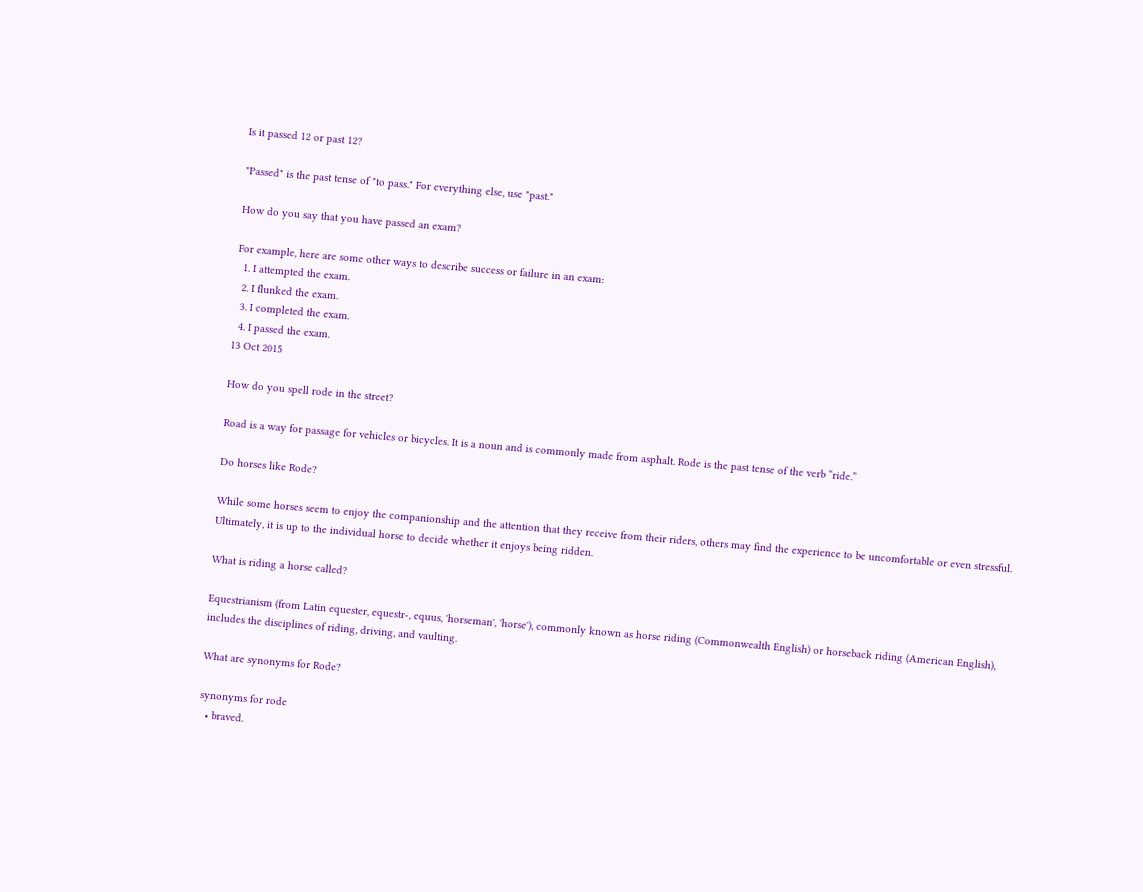Is it passed 12 or past 12?

"Passed" is the past tense of "to pass." For everything else, use "past."

How do you say that you have passed an exam?

For example, here are some other ways to describe success or failure in an exam:
  1. I attempted the exam.
  2. I flunked the exam.
  3. I completed the exam.
  4. I passed the exam.
13 Oct 2015

How do you spell rode in the street?

Road is a way for passage for vehicles or bicycles. It is a noun and is commonly made from asphalt. Rode is the past tense of the verb “ride.”

Do horses like Rode?

While some horses seem to enjoy the companionship and the attention that they receive from their riders, others may find the experience to be uncomfortable or even stressful. Ultimately, it is up to the individual horse to decide whether it enjoys being ridden.

What is riding a horse called?

Equestrianism (from Latin equester, equestr-, equus, 'horseman', 'horse'), commonly known as horse riding (Commonwealth English) or horseback riding (American English), includes the disciplines of riding, driving, and vaulting.

What are synonyms for Rode?

synonyms for rode
  • braved.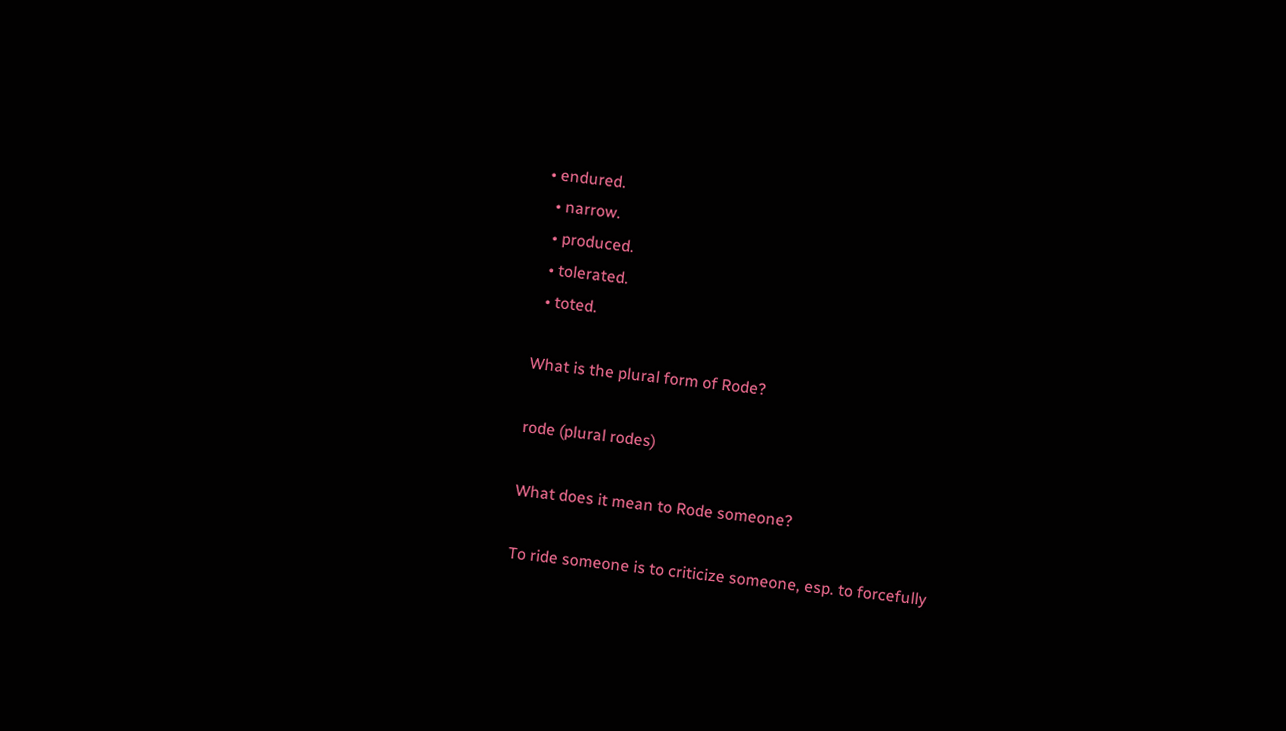• endured.
  • narrow.
  • produced.
  • tolerated.
  • toted.

What is the plural form of Rode?

rode (plural rodes)

What does it mean to Rode someone?

To ride someone is to criticize someone, esp. to forcefully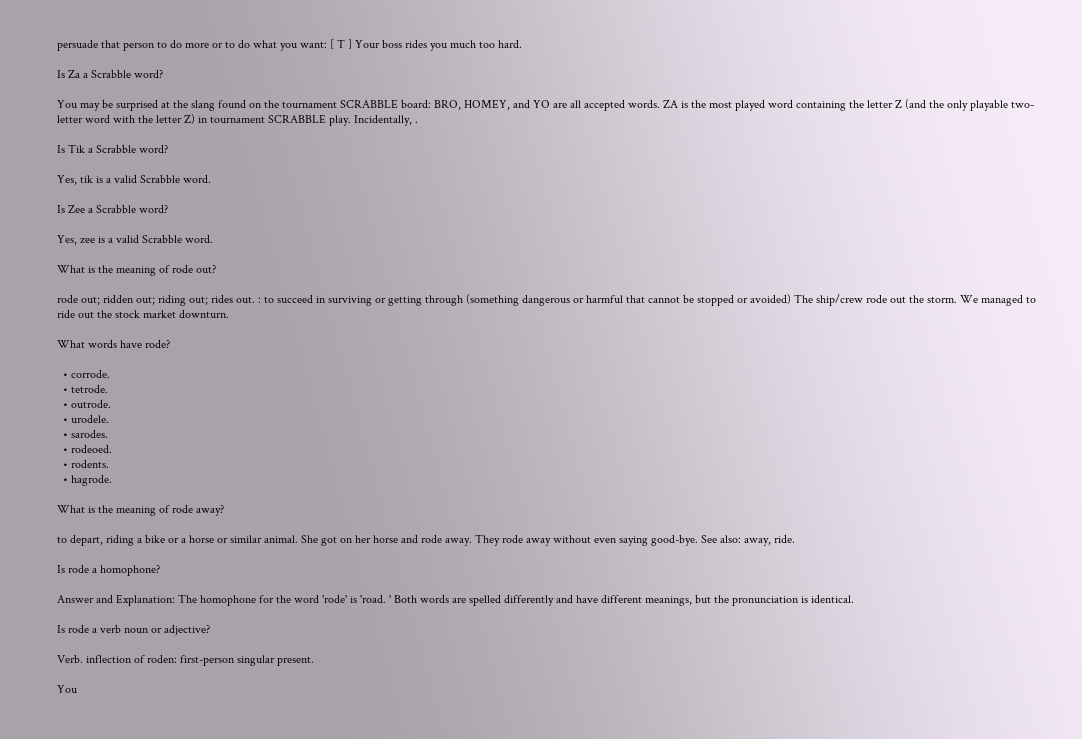persuade that person to do more or to do what you want: [ T ] Your boss rides you much too hard.

Is Za a Scrabble word?

You may be surprised at the slang found on the tournament SCRABBLE board: BRO, HOMEY, and YO are all accepted words. ZA is the most played word containing the letter Z (and the only playable two-letter word with the letter Z) in tournament SCRABBLE play. Incidentally, .

Is Tik a Scrabble word?

Yes, tik is a valid Scrabble word.

Is Zee a Scrabble word?

Yes, zee is a valid Scrabble word.

What is the meaning of rode out?

rode out; ridden out; riding out; rides out. : to succeed in surviving or getting through (something dangerous or harmful that cannot be stopped or avoided) The ship/crew rode out the storm. We managed to ride out the stock market downturn.

What words have rode?

  • corrode.
  • tetrode.
  • outrode.
  • urodele.
  • sarodes.
  • rodeoed.
  • rodents.
  • hagrode.

What is the meaning of rode away?

to depart, riding a bike or a horse or similar animal. She got on her horse and rode away. They rode away without even saying good-bye. See also: away, ride.

Is rode a homophone?

Answer and Explanation: The homophone for the word 'rode' is 'road. ' Both words are spelled differently and have different meanings, but the pronunciation is identical.

Is rode a verb noun or adjective?

Verb. inflection of roden: first-person singular present.

You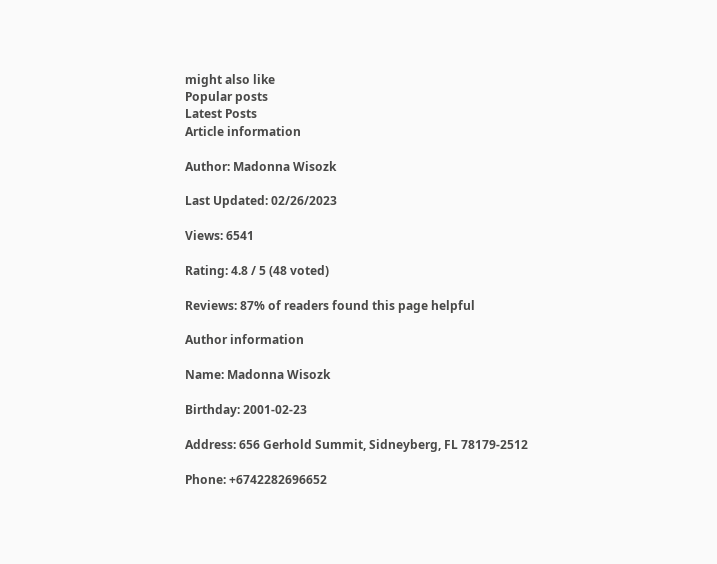might also like
Popular posts
Latest Posts
Article information

Author: Madonna Wisozk

Last Updated: 02/26/2023

Views: 6541

Rating: 4.8 / 5 (48 voted)

Reviews: 87% of readers found this page helpful

Author information

Name: Madonna Wisozk

Birthday: 2001-02-23

Address: 656 Gerhold Summit, Sidneyberg, FL 78179-2512

Phone: +6742282696652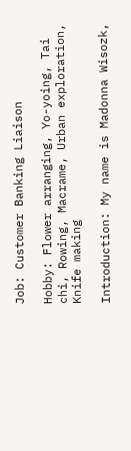Job: Customer Banking Liaison

Hobby: Flower arranging, Yo-yoing, Tai chi, Rowing, Macrame, Urban exploration, Knife making

Introduction: My name is Madonna Wisozk,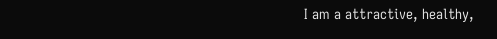I am a attractive, healthy,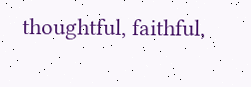thoughtful, faithful,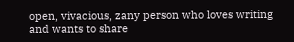open, vivacious, zany person who loves writing and wants to share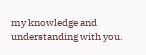my knowledge and understanding with you.